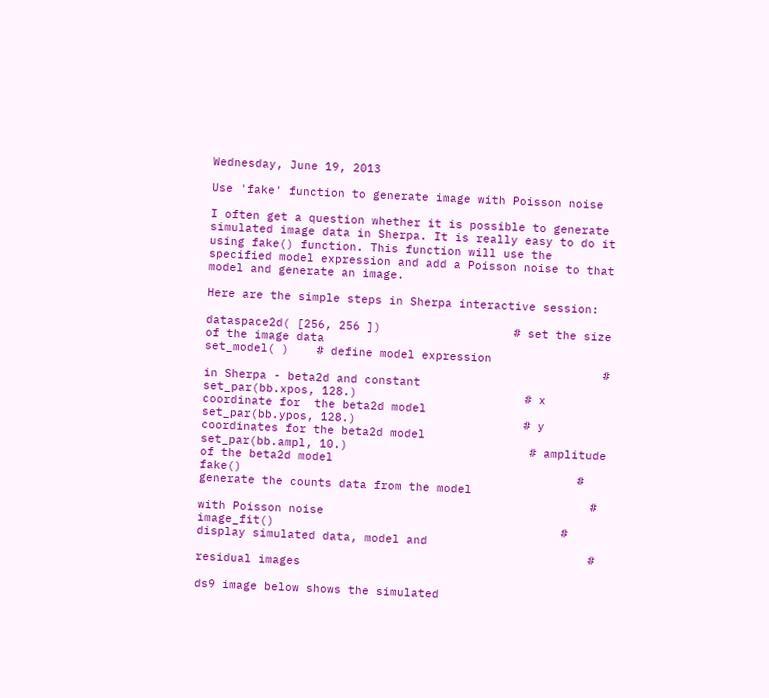Wednesday, June 19, 2013

Use 'fake' function to generate image with Poisson noise

I often get a question whether it is possible to generate simulated image data in Sherpa. It is really easy to do it using fake() function. This function will use the specified model expression and add a Poisson noise to that model and generate an image.

Here are the simple steps in Sherpa interactive session:

dataspace2d( [256, 256 ])                   # set the size of the image data
set_model( )    # define model expression
                                                         # in Sherpa - beta2d and constant
set_par(bb.xpos, 128.)                        # x coordinate for  the beta2d model
set_par(bb.ypos, 128.)                        # y coordinates for the beta2d model
set_par(bb.ampl, 10.)                          # amplitude of the beta2d model
fake()                                                # generate the counts data from the model
                                                        #  with Poisson noise
image_fit()                                         # display simulated data, model and
                                                        # residual images

ds9 image below shows the simulated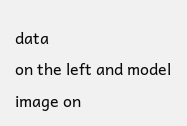data
on the left and model image on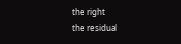the right
the residual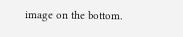image on the bottom.